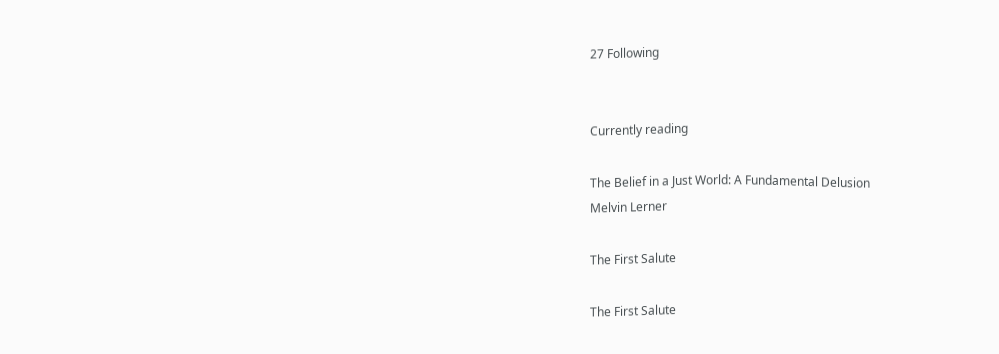27 Following


Currently reading

The Belief in a Just World: A Fundamental Delusion
Melvin Lerner

The First Salute

The First Salute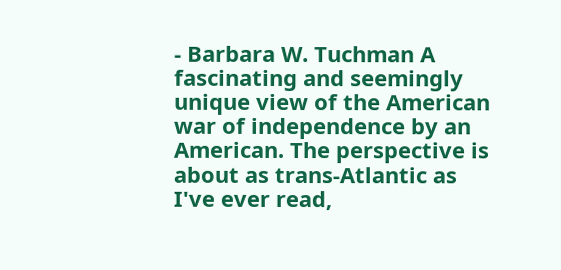- Barbara W. Tuchman A fascinating and seemingly unique view of the American war of independence by an American. The perspective is about as trans-Atlantic as I've ever read,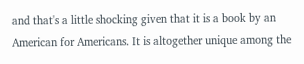and that's a little shocking given that it is a book by an American for Americans. It is altogether unique among the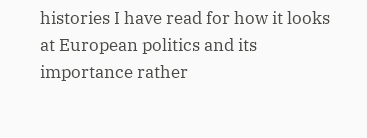histories I have read for how it looks at European politics and its importance rather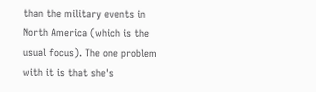than the military events in North America (which is the usual focus). The one problem with it is that she's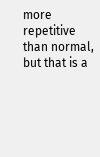more repetitive than normal, but that is a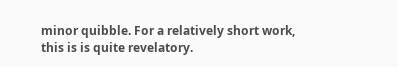minor quibble. For a relatively short work, this is is quite revelatory.